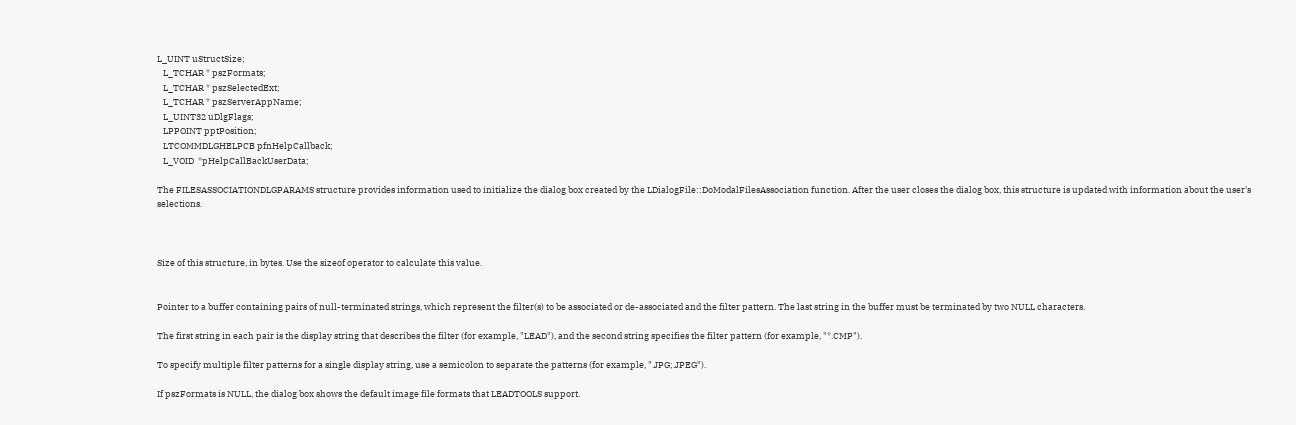L_UINT uStructSize;
   L_TCHAR * pszFormats;
   L_TCHAR * pszSelectedExt;
   L_TCHAR * pszServerAppName;
   L_UINT32 uDlgFlags;
   LPPOINT pptPosition;
   LTCOMMDLGHELPCB pfnHelpCallback;
   L_VOID  *pHelpCallBackUserData;

The FILESASSOCIATIONDLGPARAMS structure provides information used to initialize the dialog box created by the LDialogFile::DoModalFilesAssociation function. After the user closes the dialog box, this structure is updated with information about the user's selections.



Size of this structure, in bytes. Use the sizeof operator to calculate this value.


Pointer to a buffer containing pairs of null-terminated strings, which represent the filter(s) to be associated or de-associated and the filter pattern. The last string in the buffer must be terminated by two NULL characters.

The first string in each pair is the display string that describes the filter (for example, "LEAD"), and the second string specifies the filter pattern (for example, "*.CMP").

To specify multiple filter patterns for a single display string, use a semicolon to separate the patterns (for example, ".JPG;.JPEG").

If pszFormats is NULL, the dialog box shows the default image file formats that LEADTOOLS support.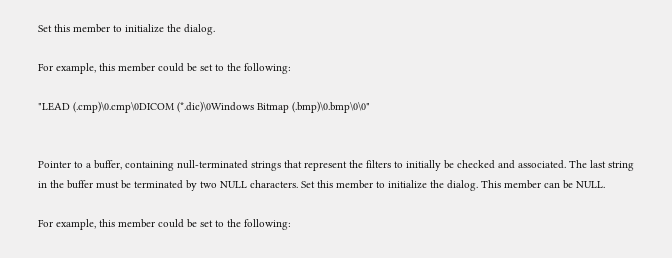Set this member to initialize the dialog.

For example, this member could be set to the following:

"LEAD (.cmp)\0.cmp\0DICOM (*.dic)\0Windows Bitmap (.bmp)\0.bmp\0\0"


Pointer to a buffer, containing null-terminated strings that represent the filters to initially be checked and associated. The last string in the buffer must be terminated by two NULL characters. Set this member to initialize the dialog. This member can be NULL.

For example, this member could be set to the following: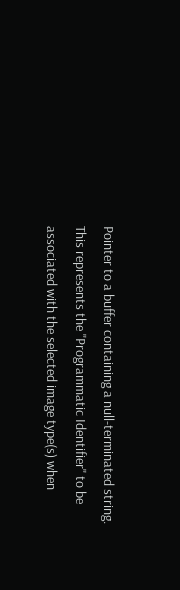Pointer to a buffer containing a null-terminated string. This represents the "Programmatic Identifier" to be associated with the selected image type(s) when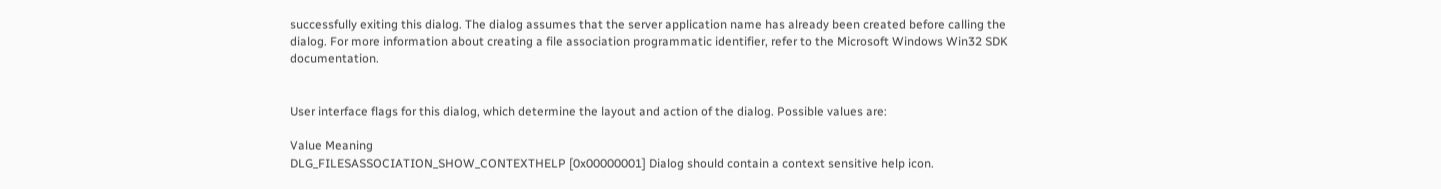successfully exiting this dialog. The dialog assumes that the server application name has already been created before calling the dialog. For more information about creating a file association programmatic identifier, refer to the Microsoft Windows Win32 SDK documentation.


User interface flags for this dialog, which determine the layout and action of the dialog. Possible values are:

Value Meaning
DLG_FILESASSOCIATION_SHOW_CONTEXTHELP [0x00000001] Dialog should contain a context sensitive help icon.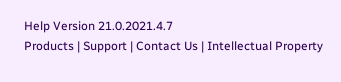Help Version 21.0.2021.4.7
Products | Support | Contact Us | Intellectual Property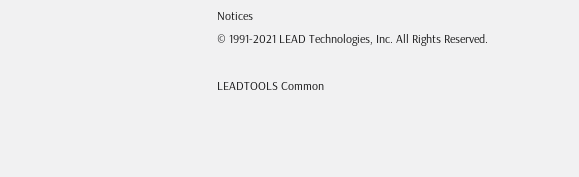Notices
© 1991-2021 LEAD Technologies, Inc. All Rights Reserved.

LEADTOOLS Common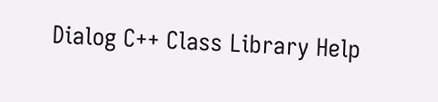Dialog C++ Class Library Help